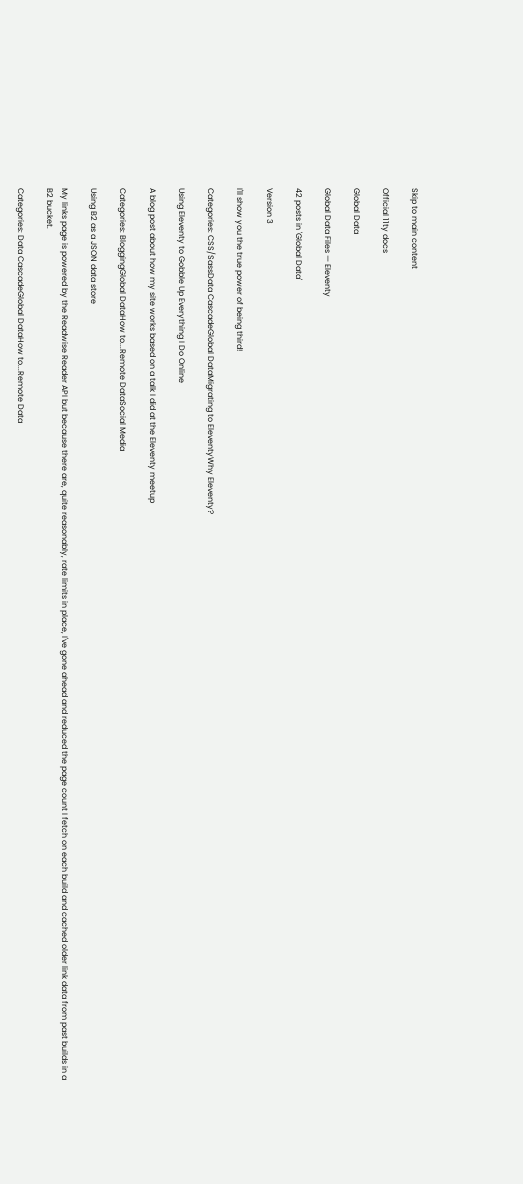Skip to main content

Official 11ty docs

Global Data

Global Data Files — Eleventy

42 posts in 'Global Data'

Version 3

I'll show you the true power of being third!

Categories: CSS/SassData CascadeGlobal DataMigrating to EleventyWhy Eleventy?

Using Eleventy to Gobble Up Everything I Do Online

A blog post about how my site works based on a talk I did at the Eleventy meetup

Categories: BloggingGlobal DataHow to...Remote DataSocial Media

Using B2 as a JSON data store

My links page is powered by the Readwise Reader API but because there are, quite reasonably, rate limits in place, I've gone ahead and reduced the page count I fetch on each build and cached older link data from past builds in a B2 bucket.

Categories: Data CascadeGlobal DataHow to...Remote Data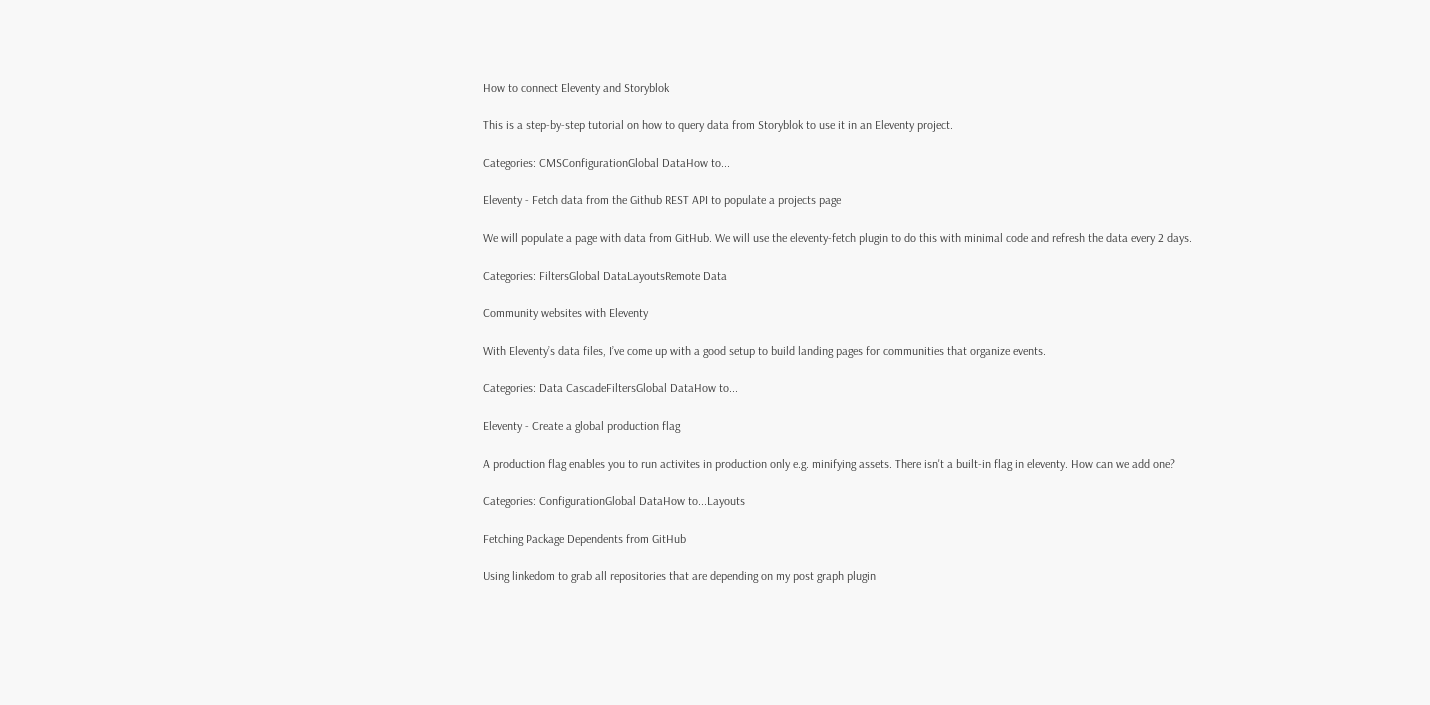How to connect Eleventy and Storyblok

This is a step-by-step tutorial on how to query data from Storyblok to use it in an Eleventy project.

Categories: CMSConfigurationGlobal DataHow to...

Eleventy - Fetch data from the Github REST API to populate a projects page

We will populate a page with data from GitHub. We will use the eleventy-fetch plugin to do this with minimal code and refresh the data every 2 days.

Categories: FiltersGlobal DataLayoutsRemote Data

Community websites with Eleventy

With Eleventy’s data files, I’ve come up with a good setup to build landing pages for communities that organize events.

Categories: Data CascadeFiltersGlobal DataHow to...

Eleventy - Create a global production flag

A production flag enables you to run activites in production only e.g. minifying assets. There isn't a built-in flag in eleventy. How can we add one?

Categories: ConfigurationGlobal DataHow to...Layouts

Fetching Package Dependents from GitHub

Using linkedom to grab all repositories that are depending on my post graph plugin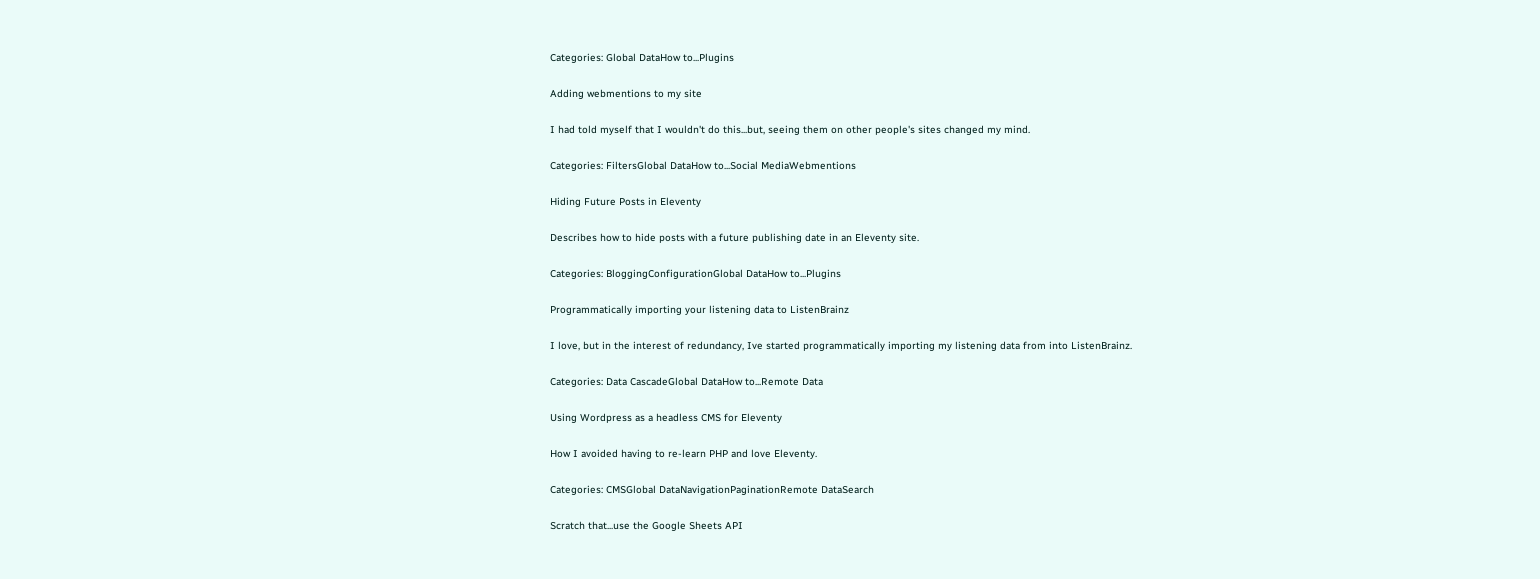Categories: Global DataHow to...Plugins

Adding webmentions to my site

I had told myself that I wouldn't do this...but, seeing them on other people's sites changed my mind.

Categories: FiltersGlobal DataHow to...Social MediaWebmentions

Hiding Future Posts in Eleventy

Describes how to hide posts with a future publishing date in an Eleventy site.

Categories: BloggingConfigurationGlobal DataHow to...Plugins

Programmatically importing your listening data to ListenBrainz

I love, but in the interest of redundancy, Ive started programmatically importing my listening data from into ListenBrainz.

Categories: Data CascadeGlobal DataHow to...Remote Data

Using Wordpress as a headless CMS for Eleventy

How I avoided having to re-learn PHP and love Eleventy.

Categories: CMSGlobal DataNavigationPaginationRemote DataSearch

Scratch that...use the Google Sheets API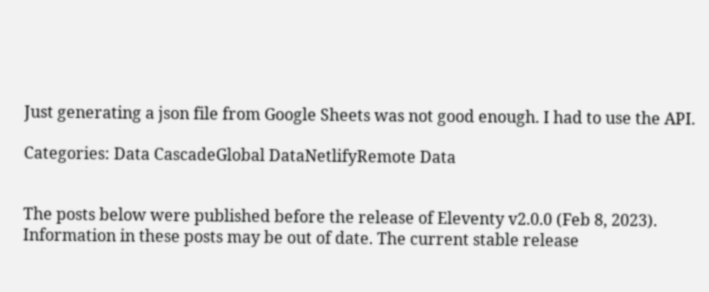Just generating a json file from Google Sheets was not good enough. I had to use the API.

Categories: Data CascadeGlobal DataNetlifyRemote Data


The posts below were published before the release of Eleventy v2.0.0 (Feb 8, 2023). Information in these posts may be out of date. The current stable release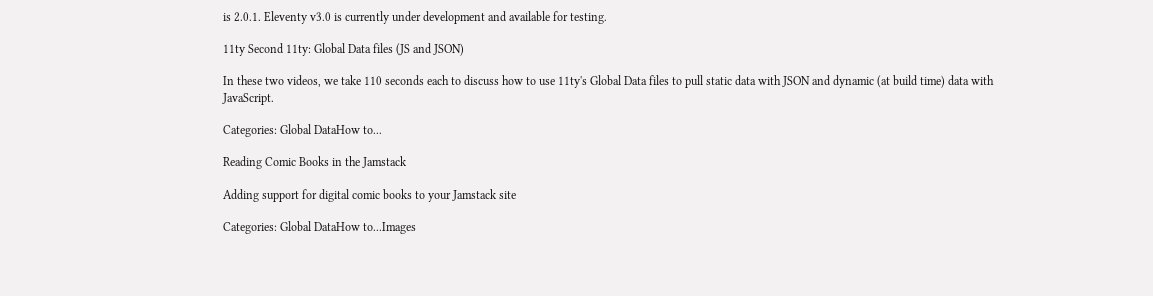is 2.0.1. Eleventy v3.0 is currently under development and available for testing.

11ty Second 11ty: Global Data files (JS and JSON)

In these two videos, we take 110 seconds each to discuss how to use 11ty's Global Data files to pull static data with JSON and dynamic (at build time) data with JavaScript.

Categories: Global DataHow to...

Reading Comic Books in the Jamstack

Adding support for digital comic books to your Jamstack site

Categories: Global DataHow to...Images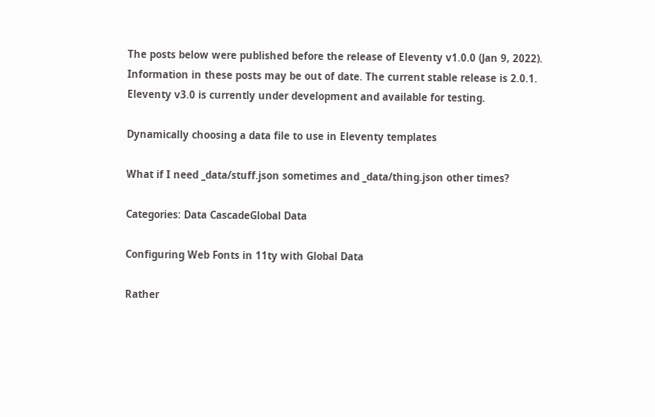The posts below were published before the release of Eleventy v1.0.0 (Jan 9, 2022). Information in these posts may be out of date. The current stable release is 2.0.1. Eleventy v3.0 is currently under development and available for testing.

Dynamically choosing a data file to use in Eleventy templates

What if I need _data/stuff.json sometimes and _data/thing.json other times?

Categories: Data CascadeGlobal Data

Configuring Web Fonts in 11ty with Global Data

Rather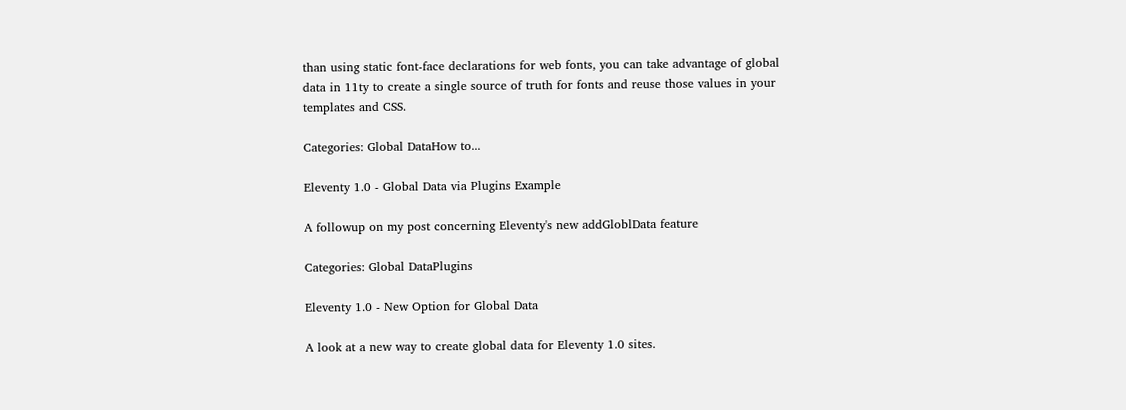than using static font-face declarations for web fonts, you can take advantage of global data in 11ty to create a single source of truth for fonts and reuse those values in your templates and CSS.

Categories: Global DataHow to...

Eleventy 1.0 - Global Data via Plugins Example

A followup on my post concerning Eleventy's new addGloblData feature

Categories: Global DataPlugins

Eleventy 1.0 - New Option for Global Data

A look at a new way to create global data for Eleventy 1.0 sites.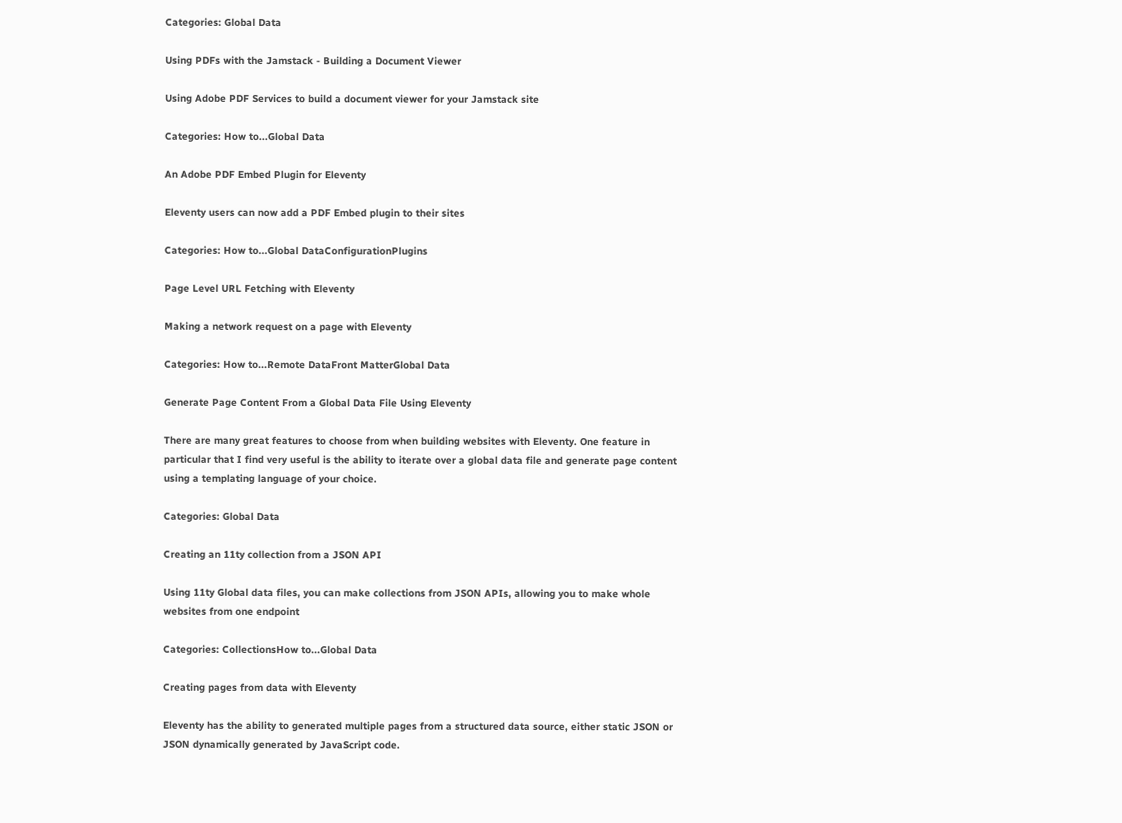Categories: Global Data

Using PDFs with the Jamstack - Building a Document Viewer

Using Adobe PDF Services to build a document viewer for your Jamstack site

Categories: How to...Global Data

An Adobe PDF Embed Plugin for Eleventy

Eleventy users can now add a PDF Embed plugin to their sites

Categories: How to...Global DataConfigurationPlugins

Page Level URL Fetching with Eleventy

Making a network request on a page with Eleventy

Categories: How to...Remote DataFront MatterGlobal Data

Generate Page Content From a Global Data File Using Eleventy

There are many great features to choose from when building websites with Eleventy. One feature in particular that I find very useful is the ability to iterate over a global data file and generate page content using a templating language of your choice.

Categories: Global Data

Creating an 11ty collection from a JSON API

Using 11ty Global data files, you can make collections from JSON APIs, allowing you to make whole websites from one endpoint

Categories: CollectionsHow to...Global Data

Creating pages from data with Eleventy

Eleventy has the ability to generated multiple pages from a structured data source, either static JSON or JSON dynamically generated by JavaScript code.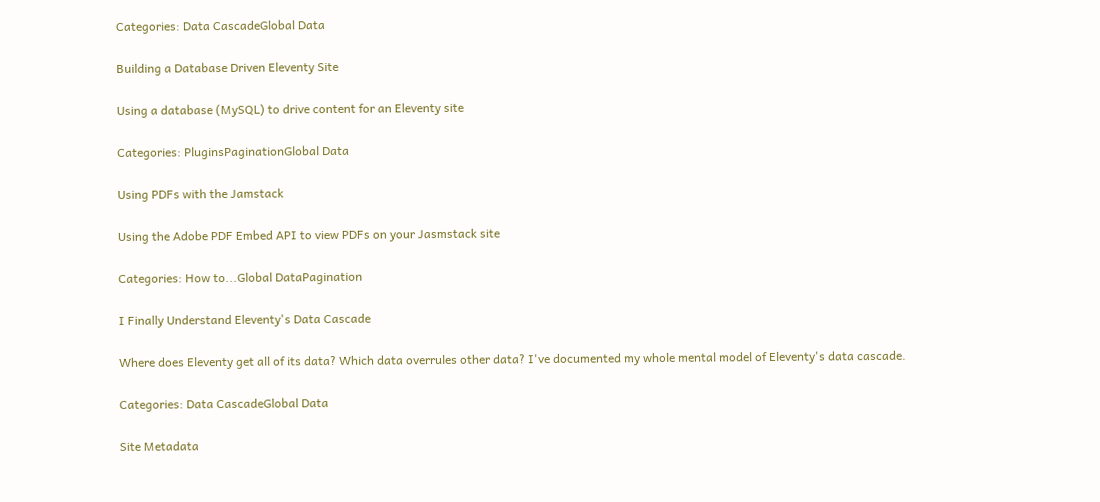Categories: Data CascadeGlobal Data

Building a Database Driven Eleventy Site

Using a database (MySQL) to drive content for an Eleventy site

Categories: PluginsPaginationGlobal Data

Using PDFs with the Jamstack

Using the Adobe PDF Embed API to view PDFs on your Jasmstack site

Categories: How to...Global DataPagination

I Finally Understand Eleventy's Data Cascade

Where does Eleventy get all of its data? Which data overrules other data? I've documented my whole mental model of Eleventy's data cascade.

Categories: Data CascadeGlobal Data

Site Metadata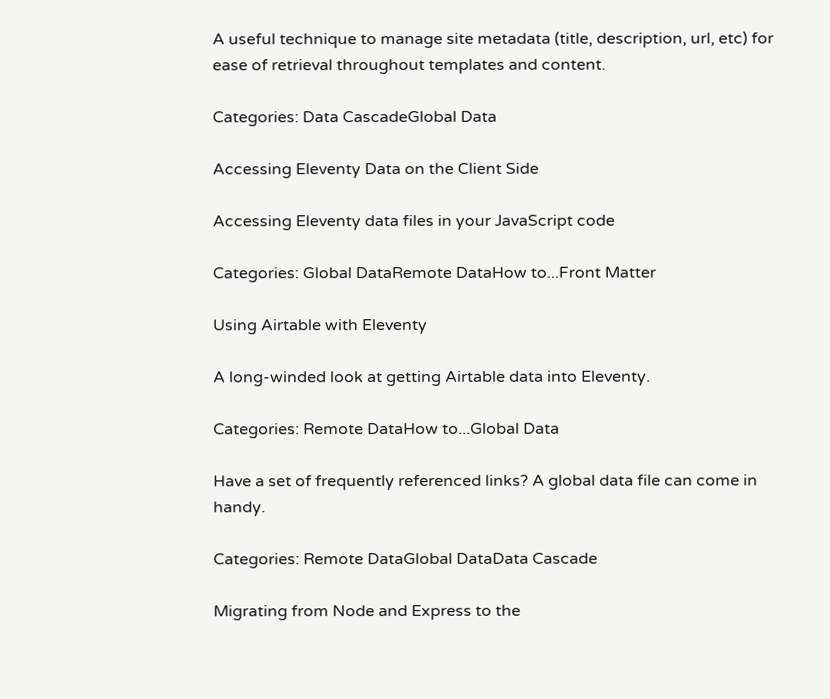A useful technique to manage site metadata (title, description, url, etc) for ease of retrieval throughout templates and content.

Categories: Data CascadeGlobal Data

Accessing Eleventy Data on the Client Side

Accessing Eleventy data files in your JavaScript code

Categories: Global DataRemote DataHow to...Front Matter

Using Airtable with Eleventy

A long-winded look at getting Airtable data into Eleventy.

Categories: Remote DataHow to...Global Data

Have a set of frequently referenced links? A global data file can come in handy.

Categories: Remote DataGlobal DataData Cascade

Migrating from Node and Express to the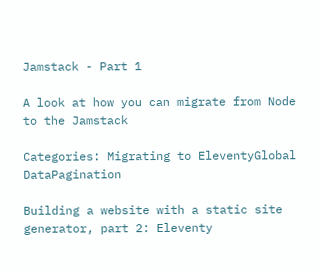Jamstack - Part 1

A look at how you can migrate from Node to the Jamstack

Categories: Migrating to EleventyGlobal DataPagination

Building a website with a static site generator, part 2: Eleventy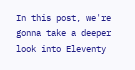In this post, we're gonna take a deeper look into Eleventy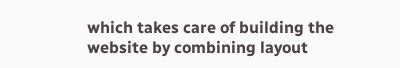which takes care of building the website by combining layout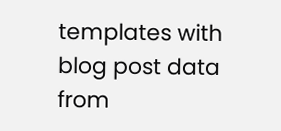templates with blog post data from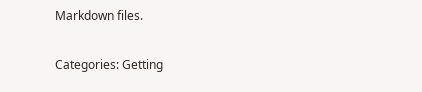Markdown files.

Categories: Getting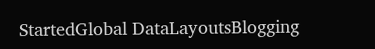StartedGlobal DataLayoutsBlogging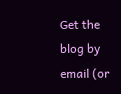Get the blog by email (or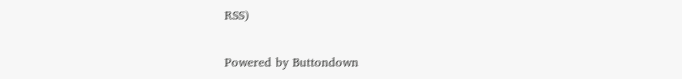RSS)

Powered by Buttondown